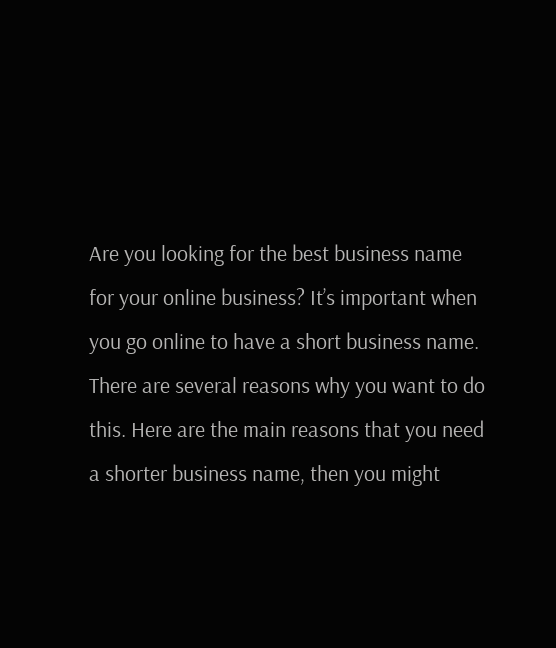Are you looking for the best business name for your online business? It’s important when you go online to have a short business name. There are several reasons why you want to do this. Here are the main reasons that you need a shorter business name, then you might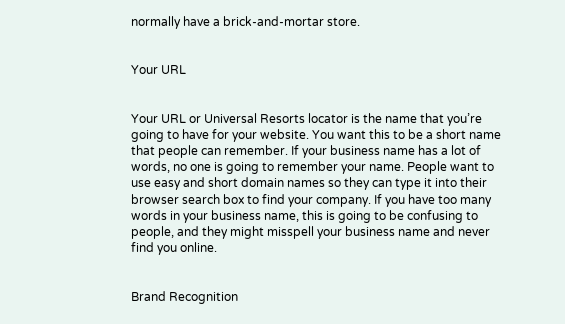normally have a brick-and-mortar store.


Your URL


Your URL or Universal Resorts locator is the name that you’re going to have for your website. You want this to be a short name that people can remember. If your business name has a lot of words, no one is going to remember your name. People want to use easy and short domain names so they can type it into their browser search box to find your company. If you have too many words in your business name, this is going to be confusing to people, and they might misspell your business name and never find you online.


Brand Recognition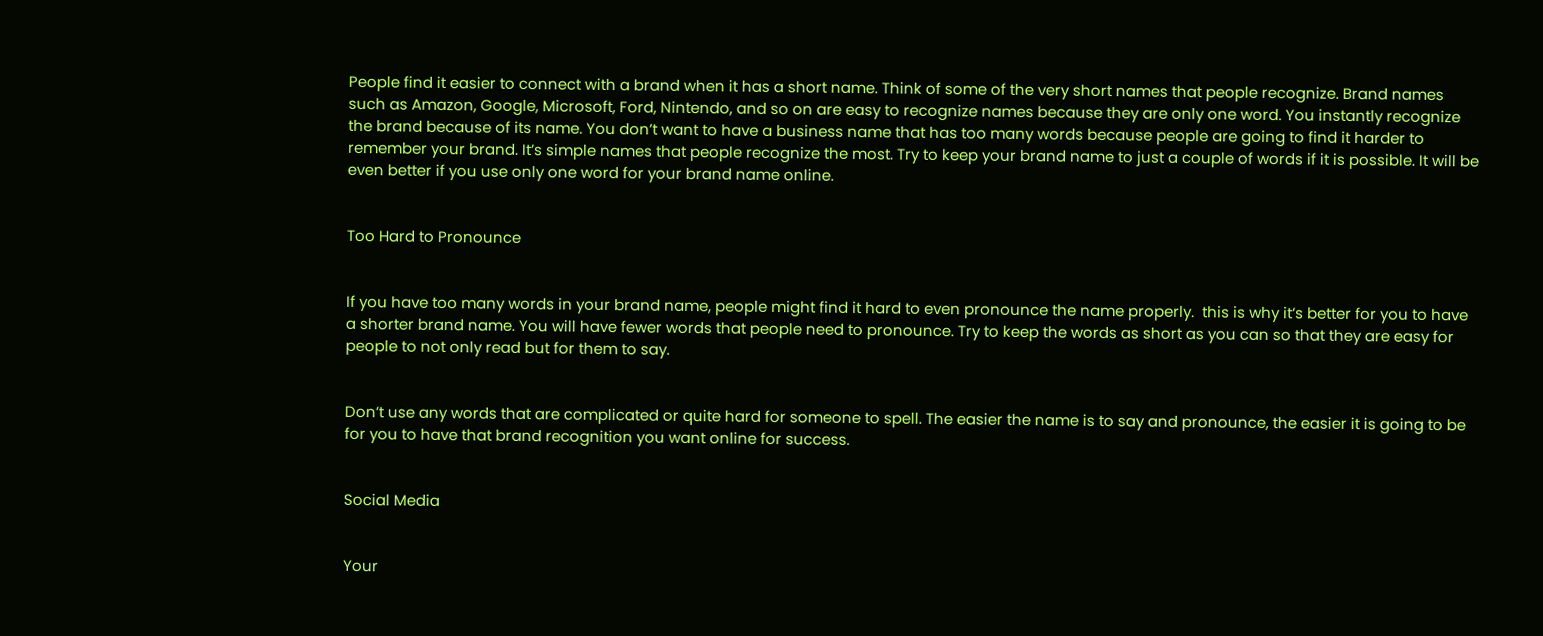People find it easier to connect with a brand when it has a short name. Think of some of the very short names that people recognize. Brand names such as Amazon, Google, Microsoft, Ford, Nintendo, and so on are easy to recognize names because they are only one word. You instantly recognize the brand because of its name. You don’t want to have a business name that has too many words because people are going to find it harder to remember your brand. It’s simple names that people recognize the most. Try to keep your brand name to just a couple of words if it is possible. It will be even better if you use only one word for your brand name online.


Too Hard to Pronounce


If you have too many words in your brand name, people might find it hard to even pronounce the name properly.  this is why it’s better for you to have a shorter brand name. You will have fewer words that people need to pronounce. Try to keep the words as short as you can so that they are easy for people to not only read but for them to say.


Don’t use any words that are complicated or quite hard for someone to spell. The easier the name is to say and pronounce, the easier it is going to be for you to have that brand recognition you want online for success.


Social Media


Your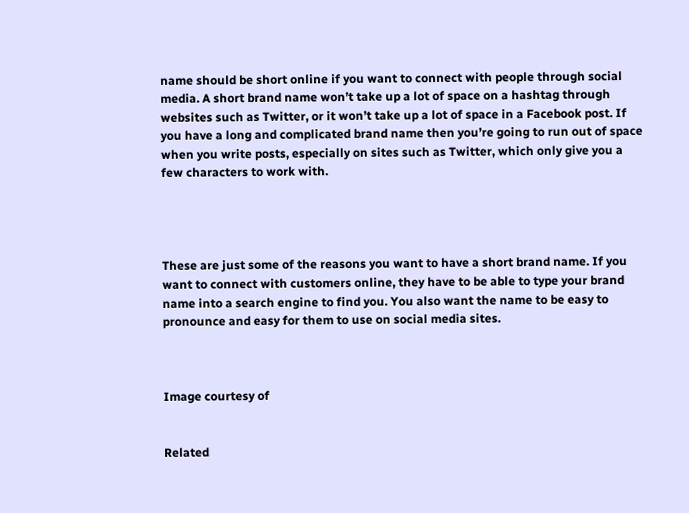name should be short online if you want to connect with people through social media. A short brand name won’t take up a lot of space on a hashtag through websites such as Twitter, or it won’t take up a lot of space in a Facebook post. If you have a long and complicated brand name then you’re going to run out of space when you write posts, especially on sites such as Twitter, which only give you a few characters to work with.




These are just some of the reasons you want to have a short brand name. If you want to connect with customers online, they have to be able to type your brand name into a search engine to find you. You also want the name to be easy to pronounce and easy for them to use on social media sites.



Image courtesy of


Related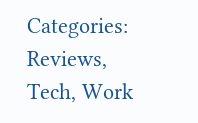Categories: Reviews, Tech, Work